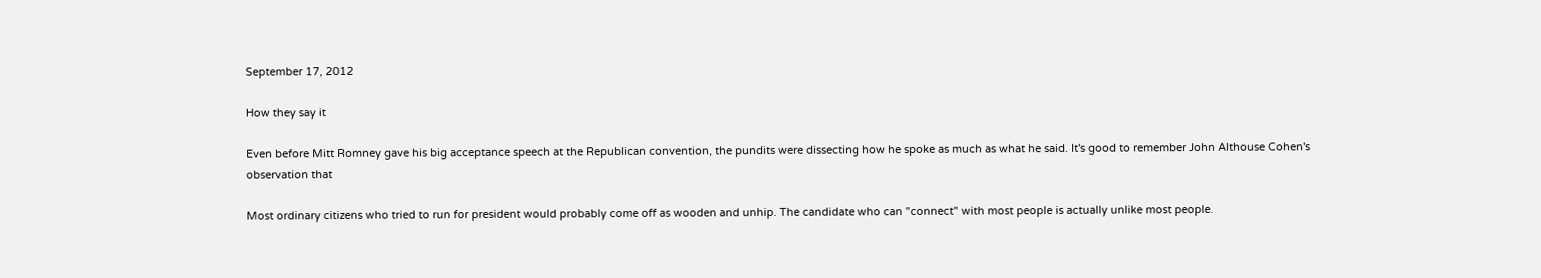September 17, 2012

How they say it

Even before Mitt Romney gave his big acceptance speech at the Republican convention, the pundits were dissecting how he spoke as much as what he said. It's good to remember John Althouse Cohen's observation that

Most ordinary citizens who tried to run for president would probably come off as wooden and unhip. The candidate who can "connect" with most people is actually unlike most people.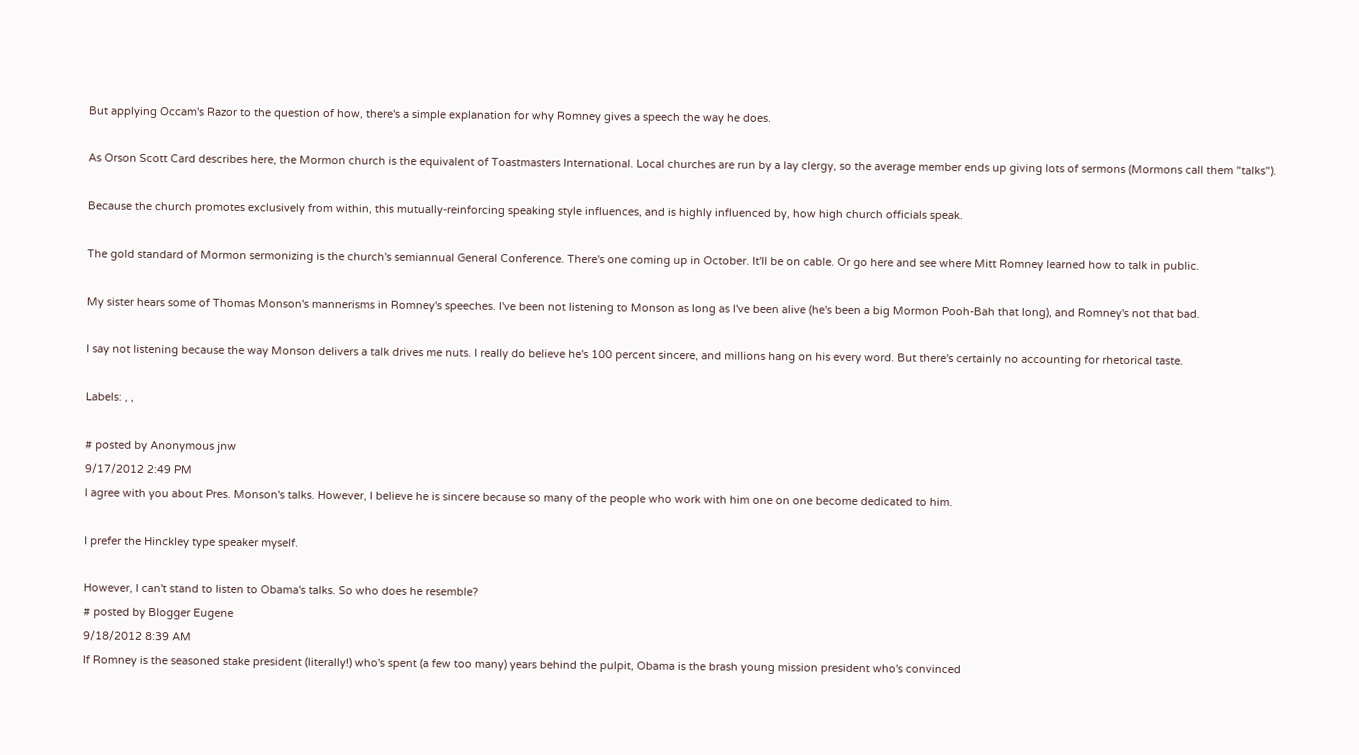But applying Occam's Razor to the question of how, there's a simple explanation for why Romney gives a speech the way he does.

As Orson Scott Card describes here, the Mormon church is the equivalent of Toastmasters International. Local churches are run by a lay clergy, so the average member ends up giving lots of sermons (Mormons call them "talks").

Because the church promotes exclusively from within, this mutually-reinforcing speaking style influences, and is highly influenced by, how high church officials speak.

The gold standard of Mormon sermonizing is the church's semiannual General Conference. There's one coming up in October. It'll be on cable. Or go here and see where Mitt Romney learned how to talk in public.

My sister hears some of Thomas Monson's mannerisms in Romney's speeches. I've been not listening to Monson as long as I've been alive (he's been a big Mormon Pooh-Bah that long), and Romney's not that bad.

I say not listening because the way Monson delivers a talk drives me nuts. I really do believe he's 100 percent sincere, and millions hang on his every word. But there's certainly no accounting for rhetorical taste.

Labels: , ,

# posted by Anonymous jnw
9/17/2012 2:49 PM
I agree with you about Pres. Monson's talks. However, I believe he is sincere because so many of the people who work with him one on one become dedicated to him.

I prefer the Hinckley type speaker myself.

However, I can't stand to listen to Obama's talks. So who does he resemble?
# posted by Blogger Eugene
9/18/2012 8:39 AM
If Romney is the seasoned stake president (literally!) who's spent (a few too many) years behind the pulpit, Obama is the brash young mission president who's convinced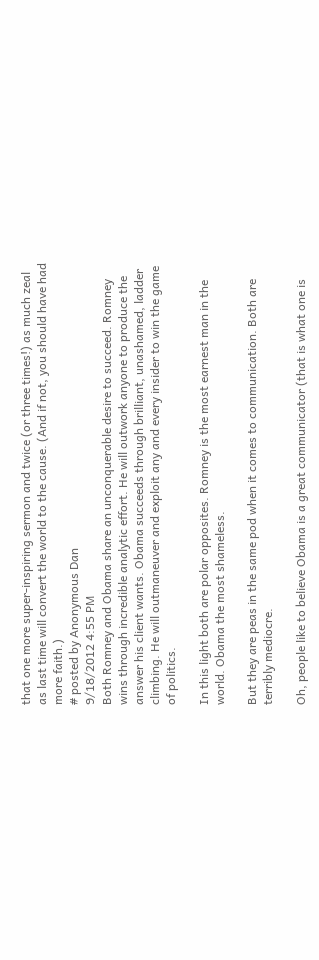that one more super-inspiring sermon and twice (or three times!) as much zeal as last time will convert the world to the cause. (And if not, you should have had more faith.)
# posted by Anonymous Dan
9/18/2012 4:55 PM
Both Romney and Obama share an unconquerable desire to succeed. Romney wins through incredible analytic effort. He will outwork anyone to produce the answer his client wants. Obama succeeds through brilliant, unashamed, ladder climbing. He will outmaneuver and exploit any and every insider to win the game of politics.

In this light both are polar opposites. Romney is the most earnest man in the world. Obama the most shameless.

But they are peas in the same pod when it comes to communication. Both are terribly mediocre.

Oh, people like to believe Obama is a great communicator (that is what one is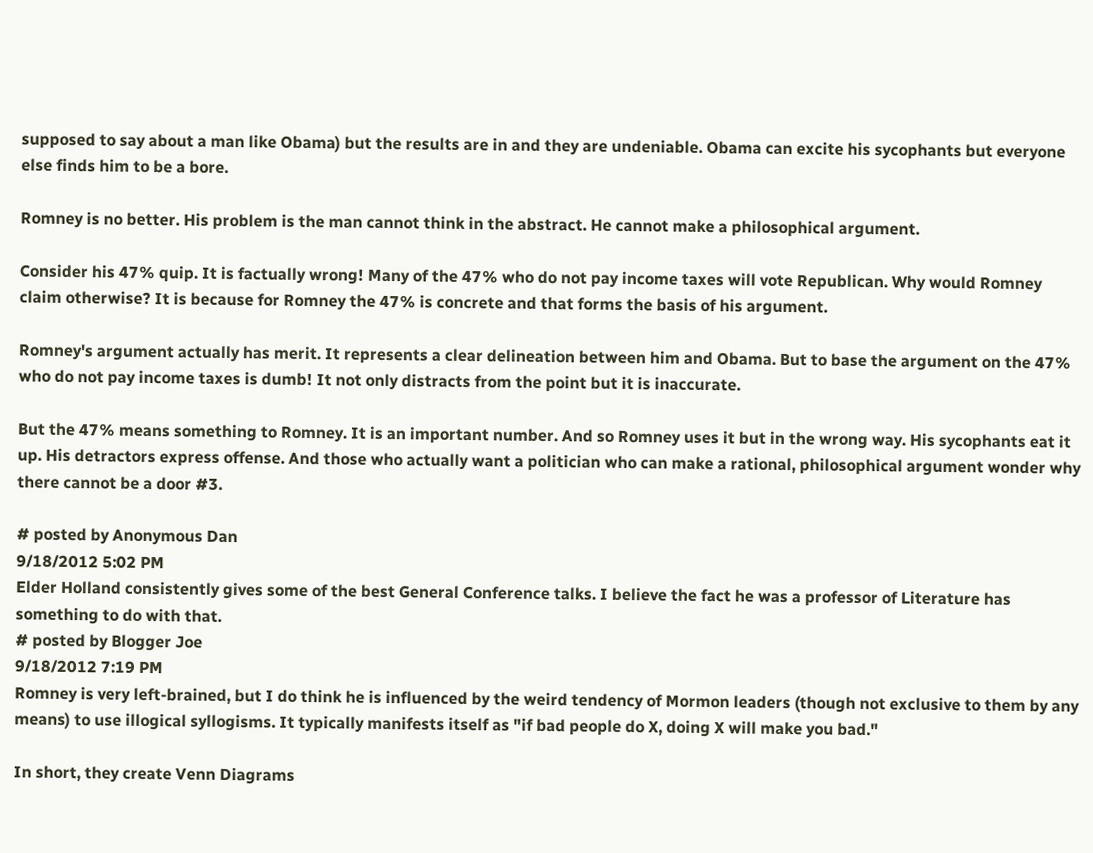supposed to say about a man like Obama) but the results are in and they are undeniable. Obama can excite his sycophants but everyone else finds him to be a bore.

Romney is no better. His problem is the man cannot think in the abstract. He cannot make a philosophical argument.

Consider his 47% quip. It is factually wrong! Many of the 47% who do not pay income taxes will vote Republican. Why would Romney claim otherwise? It is because for Romney the 47% is concrete and that forms the basis of his argument.

Romney's argument actually has merit. It represents a clear delineation between him and Obama. But to base the argument on the 47% who do not pay income taxes is dumb! It not only distracts from the point but it is inaccurate.

But the 47% means something to Romney. It is an important number. And so Romney uses it but in the wrong way. His sycophants eat it up. His detractors express offense. And those who actually want a politician who can make a rational, philosophical argument wonder why there cannot be a door #3.

# posted by Anonymous Dan
9/18/2012 5:02 PM
Elder Holland consistently gives some of the best General Conference talks. I believe the fact he was a professor of Literature has something to do with that.
# posted by Blogger Joe
9/18/2012 7:19 PM
Romney is very left-brained, but I do think he is influenced by the weird tendency of Mormon leaders (though not exclusive to them by any means) to use illogical syllogisms. It typically manifests itself as "if bad people do X, doing X will make you bad."

In short, they create Venn Diagrams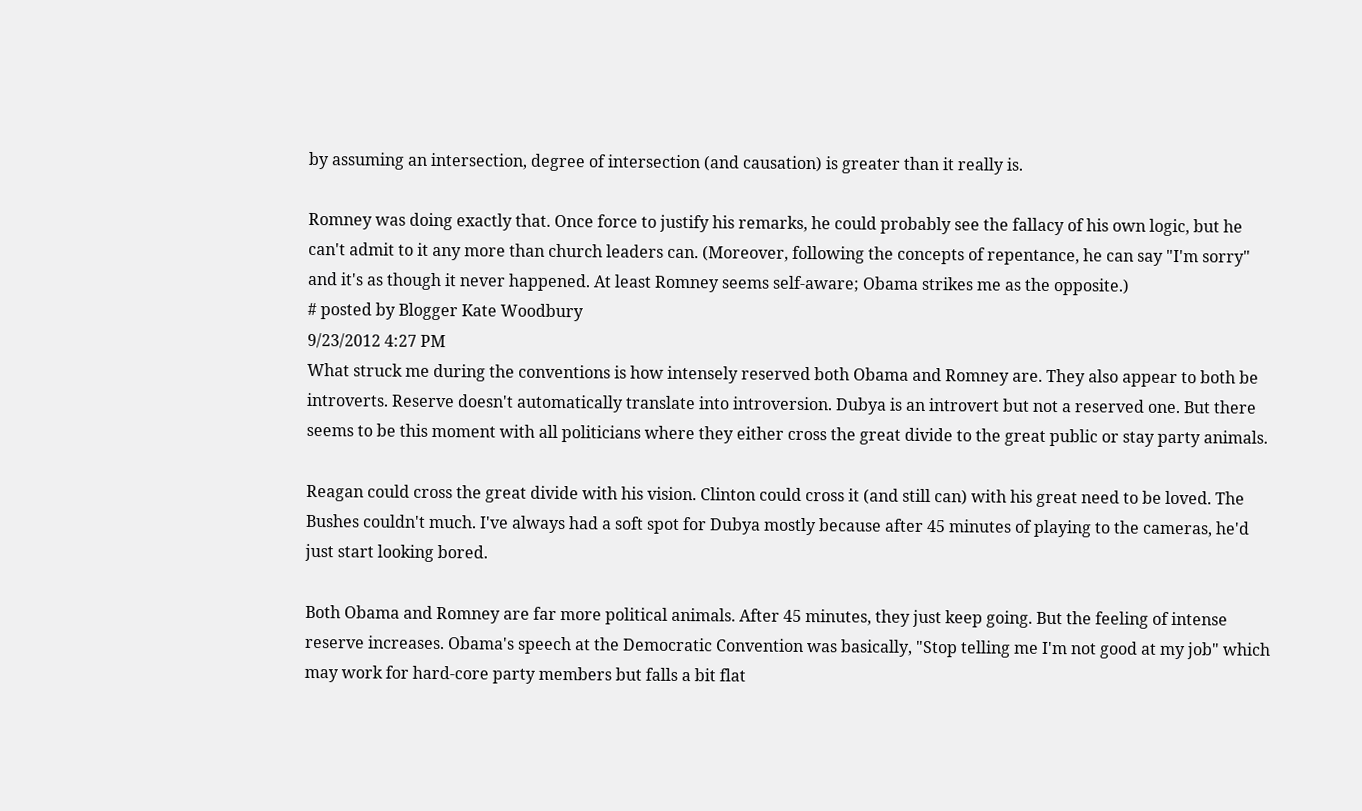by assuming an intersection, degree of intersection (and causation) is greater than it really is.

Romney was doing exactly that. Once force to justify his remarks, he could probably see the fallacy of his own logic, but he can't admit to it any more than church leaders can. (Moreover, following the concepts of repentance, he can say "I'm sorry" and it's as though it never happened. At least Romney seems self-aware; Obama strikes me as the opposite.)
# posted by Blogger Kate Woodbury
9/23/2012 4:27 PM
What struck me during the conventions is how intensely reserved both Obama and Romney are. They also appear to both be introverts. Reserve doesn't automatically translate into introversion. Dubya is an introvert but not a reserved one. But there seems to be this moment with all politicians where they either cross the great divide to the great public or stay party animals.

Reagan could cross the great divide with his vision. Clinton could cross it (and still can) with his great need to be loved. The Bushes couldn't much. I've always had a soft spot for Dubya mostly because after 45 minutes of playing to the cameras, he'd just start looking bored.

Both Obama and Romney are far more political animals. After 45 minutes, they just keep going. But the feeling of intense reserve increases. Obama's speech at the Democratic Convention was basically, "Stop telling me I'm not good at my job" which may work for hard-core party members but falls a bit flat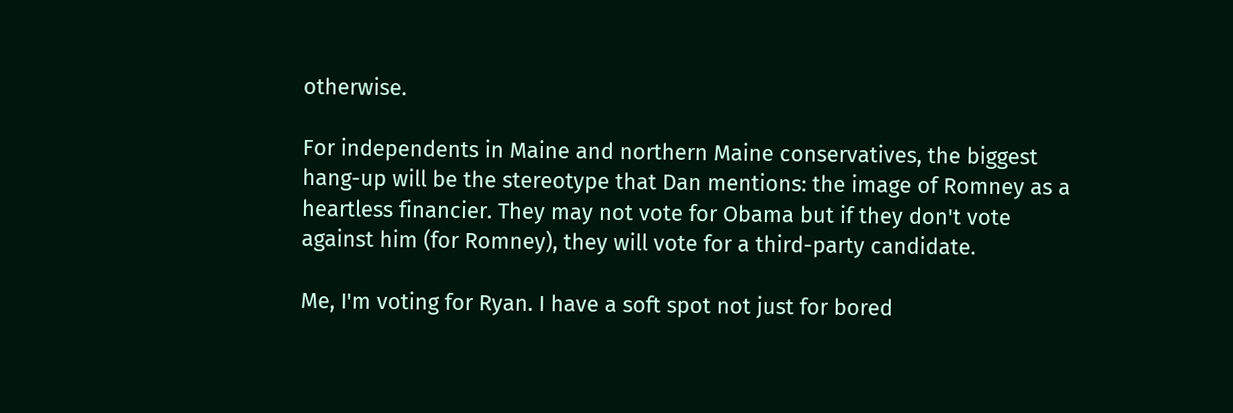otherwise.

For independents in Maine and northern Maine conservatives, the biggest hang-up will be the stereotype that Dan mentions: the image of Romney as a heartless financier. They may not vote for Obama but if they don't vote against him (for Romney), they will vote for a third-party candidate.

Me, I'm voting for Ryan. I have a soft spot not just for bored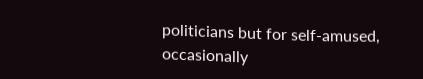politicians but for self-amused, occasionally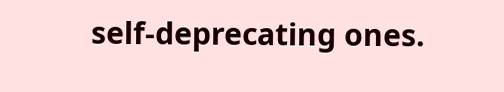self-deprecating ones.